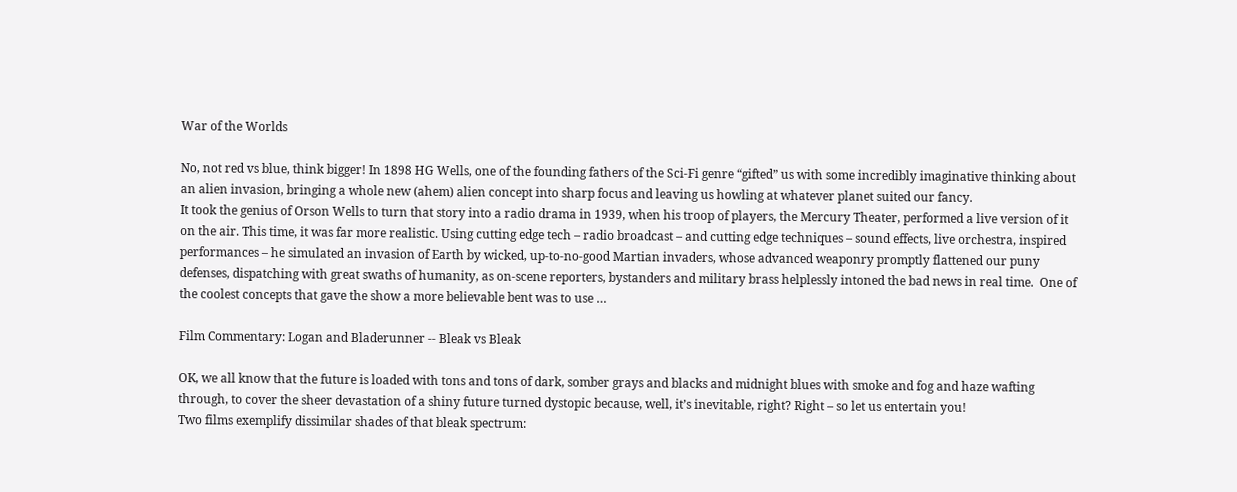War of the Worlds

No, not red vs blue, think bigger! In 1898 HG Wells, one of the founding fathers of the Sci-Fi genre “gifted” us with some incredibly imaginative thinking about an alien invasion, bringing a whole new (ahem) alien concept into sharp focus and leaving us howling at whatever planet suited our fancy.
It took the genius of Orson Wells to turn that story into a radio drama in 1939, when his troop of players, the Mercury Theater, performed a live version of it on the air. This time, it was far more realistic. Using cutting edge tech – radio broadcast – and cutting edge techniques – sound effects, live orchestra, inspired performances – he simulated an invasion of Earth by wicked, up-to-no-good Martian invaders, whose advanced weaponry promptly flattened our puny defenses, dispatching with great swaths of humanity, as on-scene reporters, bystanders and military brass helplessly intoned the bad news in real time.  One of the coolest concepts that gave the show a more believable bent was to use …

Film Commentary: Logan and Bladerunner -- Bleak vs Bleak

OK, we all know that the future is loaded with tons and tons of dark, somber grays and blacks and midnight blues with smoke and fog and haze wafting through, to cover the sheer devastation of a shiny future turned dystopic because, well, it’s inevitable, right? Right – so let us entertain you!
Two films exemplify dissimilar shades of that bleak spectrum: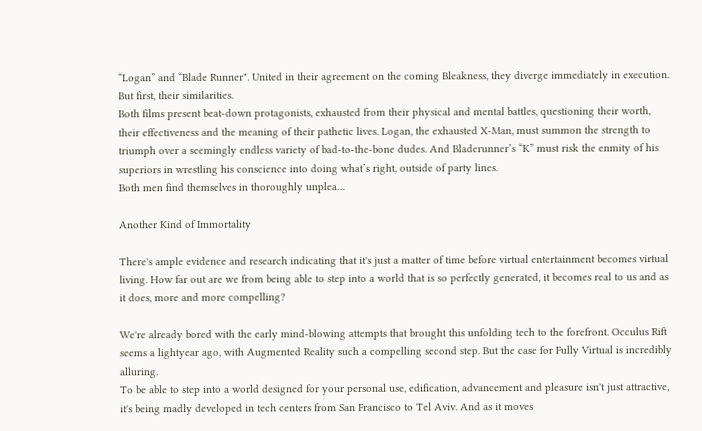“Logan” and “Blade Runner". United in their agreement on the coming Bleakness, they diverge immediately in execution. But first, their similarities.
Both films present beat-down protagonists, exhausted from their physical and mental battles, questioning their worth, their effectiveness and the meaning of their pathetic lives. Logan, the exhausted X-Man, must summon the strength to triumph over a seemingly endless variety of bad-to-the-bone dudes. And Bladerunner’s “K” must risk the enmity of his superiors in wrestling his conscience into doing what’s right, outside of party lines.
Both men find themselves in thoroughly unplea…

Another Kind of Immortality

There's ample evidence and research indicating that it's just a matter of time before virtual entertainment becomes virtual living. How far out are we from being able to step into a world that is so perfectly generated, it becomes real to us and as it does, more and more compelling?

We're already bored with the early mind-blowing attempts that brought this unfolding tech to the forefront. Occulus Rift seems a lightyear ago, with Augmented Reality such a compelling second step. But the case for Fully Virtual is incredibly alluring.
To be able to step into a world designed for your personal use, edification, advancement and pleasure isn't just attractive, it's being madly developed in tech centers from San Francisco to Tel Aviv. And as it moves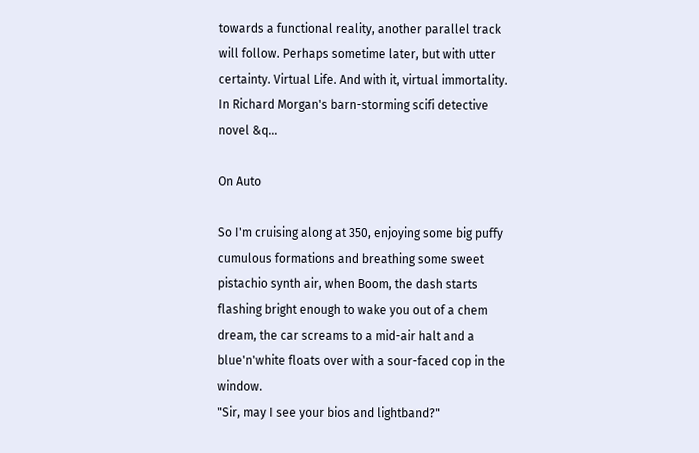towards a functional reality, another parallel track will follow. Perhaps sometime later, but with utter certainty. Virtual Life. And with it, virtual immortality.
In Richard Morgan's barn-storming scifi detective novel &q…

On Auto

So I'm cruising along at 350, enjoying some big puffy cumulous formations and breathing some sweet pistachio synth air, when Boom, the dash starts flashing bright enough to wake you out of a chem dream, the car screams to a mid-air halt and a blue'n'white floats over with a sour-faced cop in the window.
"Sir, may I see your bios and lightband?"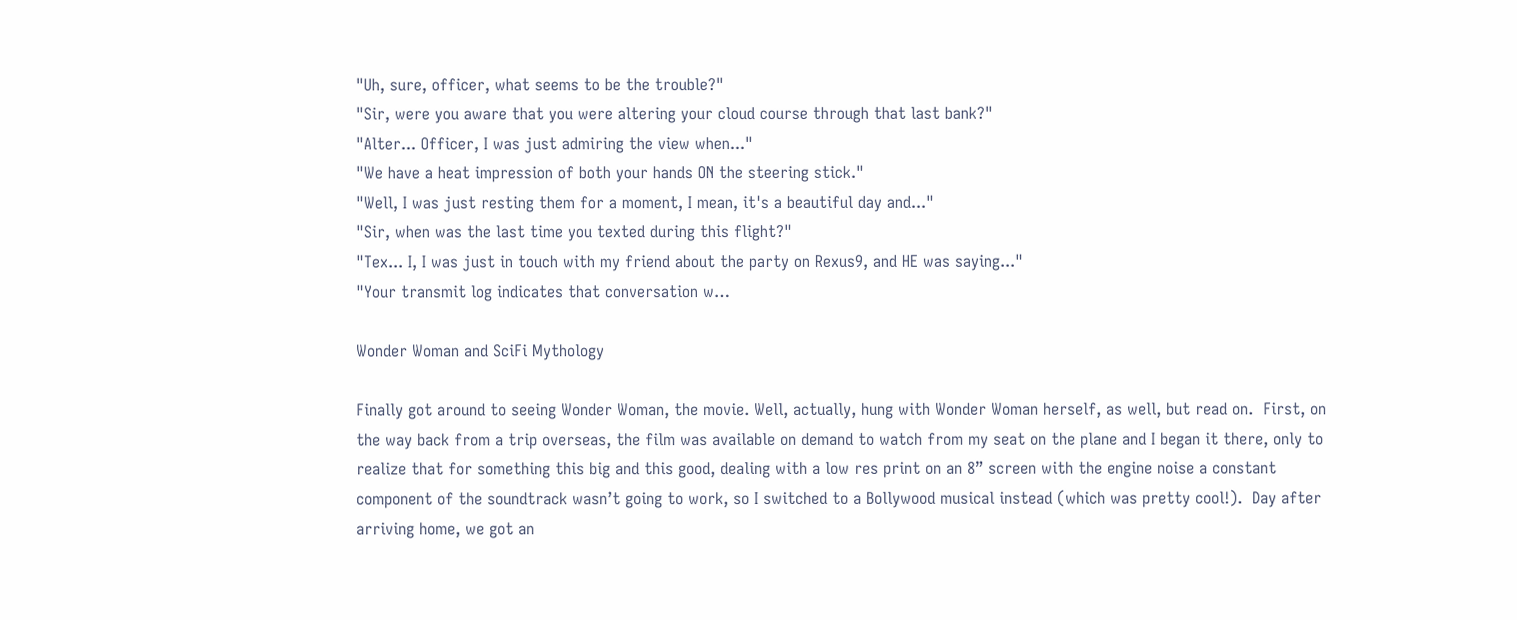"Uh, sure, officer, what seems to be the trouble?"
"Sir, were you aware that you were altering your cloud course through that last bank?"
"Alter... Officer, I was just admiring the view when..."
"We have a heat impression of both your hands ON the steering stick."
"Well, I was just resting them for a moment, I mean, it's a beautiful day and..."
"Sir, when was the last time you texted during this flight?"
"Tex... I, I was just in touch with my friend about the party on Rexus9, and HE was saying..."
"Your transmit log indicates that conversation w…

Wonder Woman and SciFi Mythology

Finally got around to seeing Wonder Woman, the movie. Well, actually, hung with Wonder Woman herself, as well, but read on.  First, on the way back from a trip overseas, the film was available on demand to watch from my seat on the plane and I began it there, only to realize that for something this big and this good, dealing with a low res print on an 8” screen with the engine noise a constant component of the soundtrack wasn’t going to work, so I switched to a Bollywood musical instead (which was pretty cool!).  Day after arriving home, we got an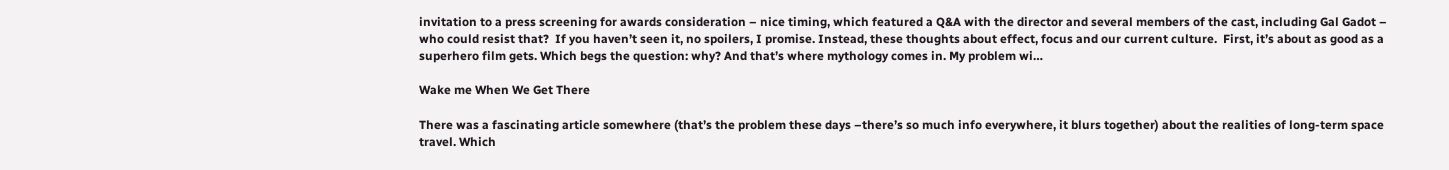invitation to a press screening for awards consideration – nice timing, which featured a Q&A with the director and several members of the cast, including Gal Gadot – who could resist that?  If you haven’t seen it, no spoilers, I promise. Instead, these thoughts about effect, focus and our current culture.  First, it’s about as good as a superhero film gets. Which begs the question: why? And that’s where mythology comes in. My problem wi…

Wake me When We Get There

There was a fascinating article somewhere (that’s the problem these days –there’s so much info everywhere, it blurs together) about the realities of long-term space travel. Which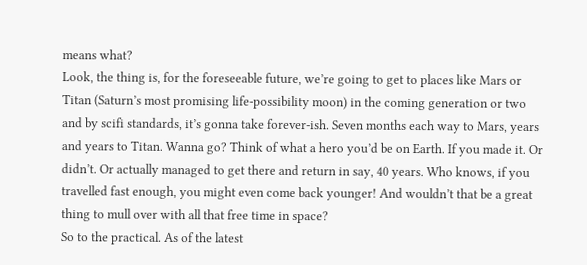means what?
Look, the thing is, for the foreseeable future, we’re going to get to places like Mars or Titan (Saturn’s most promising life-possibility moon) in the coming generation or two and by scifi standards, it’s gonna take forever-ish. Seven months each way to Mars, years and years to Titan. Wanna go? Think of what a hero you’d be on Earth. If you made it. Or didn’t. Or actually managed to get there and return in say, 40 years. Who knows, if you travelled fast enough, you might even come back younger! And wouldn’t that be a great thing to mull over with all that free time in space?
So to the practical. As of the latest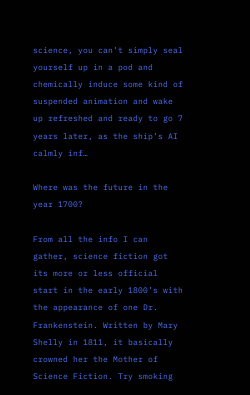science, you can’t simply seal yourself up in a pod and chemically induce some kind of suspended animation and wake up refreshed and ready to go 7 years later, as the ship’s AI calmly inf…

Where was the future in the year 1700?

From all the info I can gather, science fiction got its more or less official start in the early 1800’s with the appearance of one Dr. Frankenstein. Written by Mary Shelly in 1811, it basically crowned her the Mother of Science Fiction. Try smoking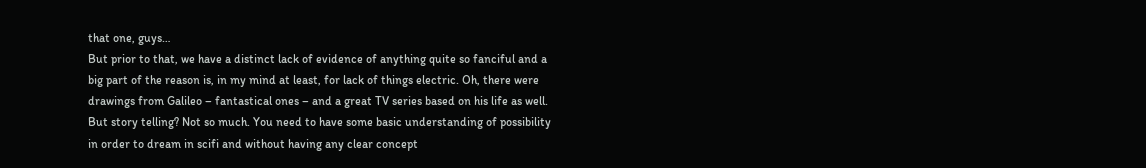that one, guys…
But prior to that, we have a distinct lack of evidence of anything quite so fanciful and a big part of the reason is, in my mind at least, for lack of things electric. Oh, there were drawings from Galileo – fantastical ones – and a great TV series based on his life as well. But story telling? Not so much. You need to have some basic understanding of possibility in order to dream in scifi and without having any clear concept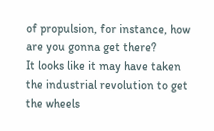of propulsion, for instance, how are you gonna get there?
It looks like it may have taken the industrial revolution to get the wheels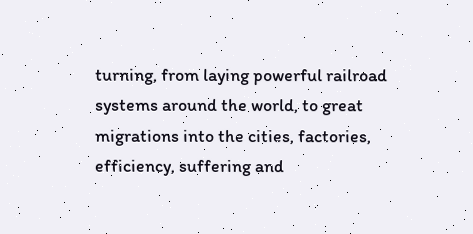turning, from laying powerful railroad systems around the world, to great migrations into the cities, factories, efficiency, suffering and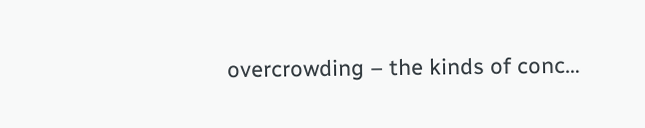overcrowding – the kinds of conc…